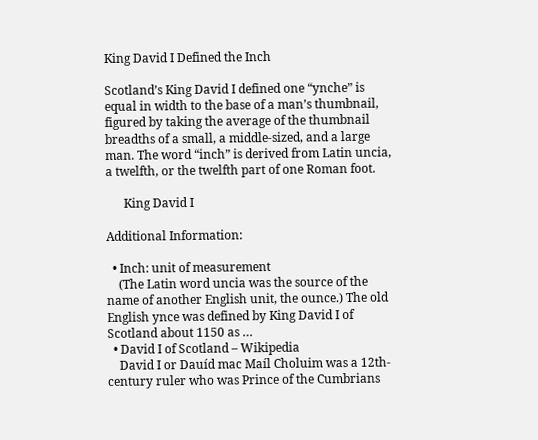King David I Defined the Inch

Scotland’s King David I defined one “ynche” is equal in width to the base of a man’s thumbnail, figured by taking the average of the thumbnail breadths of a small, a middle-sized, and a large man. The word “inch” is derived from Latin uncia, a twelfth, or the twelfth part of one Roman foot.

      King David I

Additional Information:

  • Inch: unit of measurement
    (The Latin word uncia was the source of the name of another English unit, the ounce.) The old English ynce was defined by King David I of Scotland about 1150 as …
  • David I of Scotland – Wikipedia
    David I or Dauíd mac Maíl Choluim was a 12th-century ruler who was Prince of the Cumbrians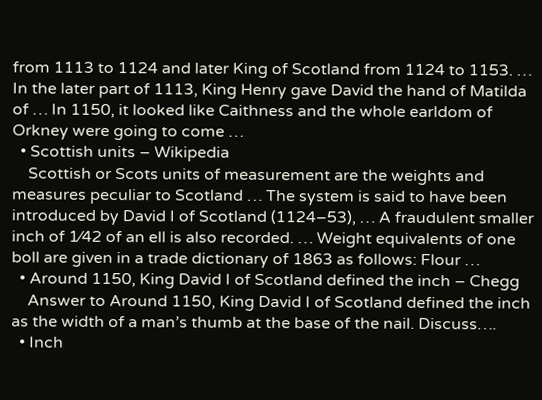from 1113 to 1124 and later King of Scotland from 1124 to 1153. … In the later part of 1113, King Henry gave David the hand of Matilda of … In 1150, it looked like Caithness and the whole earldom of Orkney were going to come …
  • Scottish units – Wikipedia
    Scottish or Scots units of measurement are the weights and measures peculiar to Scotland … The system is said to have been introduced by David I of Scotland (1124–53), … A fraudulent smaller inch of 1⁄42 of an ell is also recorded. … Weight equivalents of one boll are given in a trade dictionary of 1863 as follows: Flour …
  • Around 1150, King David I of Scotland defined the inch – Chegg
    Answer to Around 1150, King David I of Scotland defined the inch as the width of a man’s thumb at the base of the nail. Discuss….
  • Inch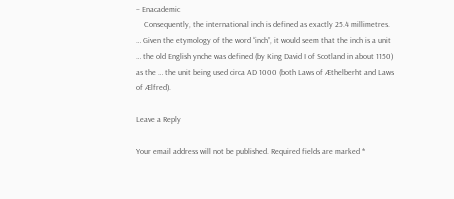– Enacademic
    Consequently, the international inch is defined as exactly 25.4 millimetres. … Given the etymology of the word “inch”, it would seem that the inch is a unit … the old English ynche was defined (by King David I of Scotland in about 1150) as the … the unit being used circa AD 1000 (both Laws of Æthelberht and Laws of Ælfred).

Leave a Reply

Your email address will not be published. Required fields are marked *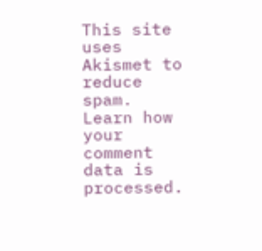This site uses Akismet to reduce spam. Learn how your comment data is processed.